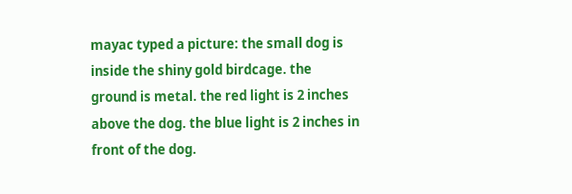mayac typed a picture: the small dog is inside the shiny gold birdcage. the ground is metal. the red light is 2 inches above the dog. the blue light is 2 inches in front of the dog.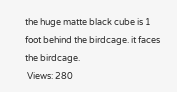the huge matte black cube is 1 foot behind the birdcage. it faces the birdcage.
 Views: 280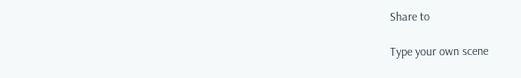Share to

Type your own scene